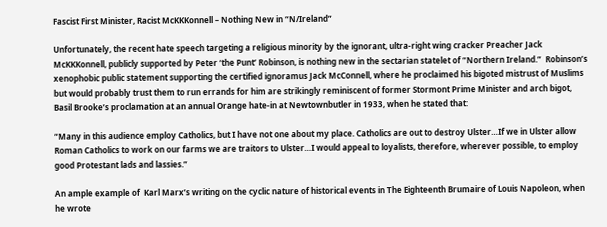Fascist First Minister, Racist McKKKonnell – Nothing New in “N/Ireland”

Unfortunately, the recent hate speech targeting a religious minority by the ignorant, ultra-right wing cracker Preacher Jack McKKKonnell, publicly supported by Peter ‘the Punt’ Robinson, is nothing new in the sectarian statelet of “Northern Ireland.”  Robinson’s xenophobic public statement supporting the certified ignoramus Jack McConnell, where he proclaimed his bigoted mistrust of Muslims but would probably trust them to run errands for him are strikingly reminiscent of former Stormont Prime Minister and arch bigot, Basil Brooke’s proclamation at an annual Orange hate-in at Newtownbutler in 1933, when he stated that:

“Many in this audience employ Catholics, but I have not one about my place. Catholics are out to destroy Ulster…If we in Ulster allow Roman Catholics to work on our farms we are traitors to Ulster…I would appeal to loyalists, therefore, wherever possible, to employ good Protestant lads and lassies.”

An ample example of  Karl Marx’s writing on the cyclic nature of historical events in The Eighteenth Brumaire of Louis Napoleon, when he wrote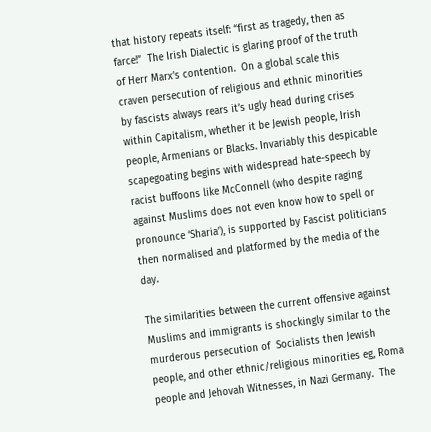that history repeats itself: “first as tragedy, then as farce!”  The Irish Dialectic is glaring proof of the truth of Herr Marx’s contention.  On a global scale this craven persecution of religious and ethnic minorities by fascists always rears it’s ugly head during crises within Capitalism, whether it be Jewish people, Irish people, Armenians or Blacks. Invariably this despicable scapegoating begins with widespread hate-speech by racist buffoons like McConnell (who despite raging against Muslims does not even know how to spell or pronounce ‘Sharia’), is supported by Fascist politicians then normalised and platformed by the media of the day.

The similarities between the current offensive against Muslims and immigrants is shockingly similar to the murderous persecution of  Socialists then Jewish people, and other ethnic/religious minorities eg, Roma people and Jehovah Witnesses, in Nazi Germany.  The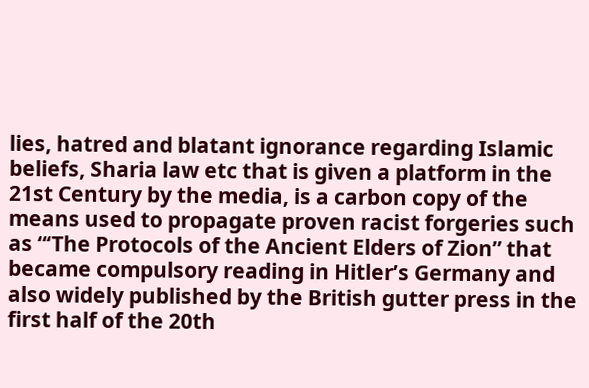lies, hatred and blatant ignorance regarding Islamic beliefs, Sharia law etc that is given a platform in the 21st Century by the media, is a carbon copy of the means used to propagate proven racist forgeries such as “‘The Protocols of the Ancient Elders of Zion” that became compulsory reading in Hitler’s Germany and also widely published by the British gutter press in the first half of the 20th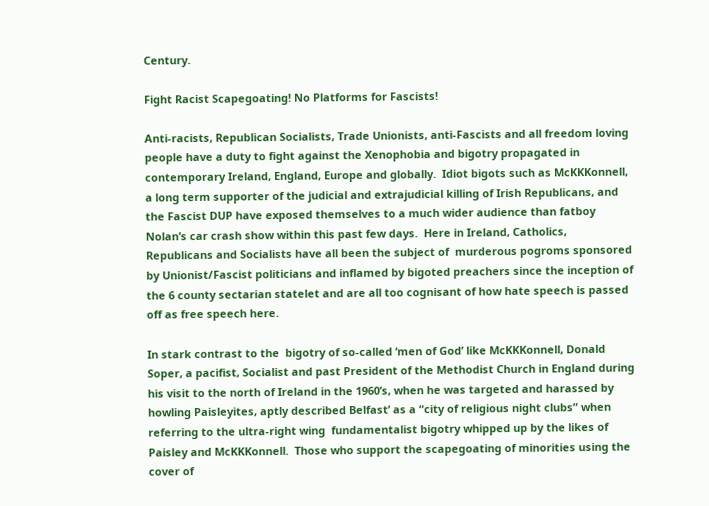Century.

Fight Racist Scapegoating! No Platforms for Fascists!

Anti-racists, Republican Socialists, Trade Unionists, anti-Fascists and all freedom loving people have a duty to fight against the Xenophobia and bigotry propagated in contemporary Ireland, England, Europe and globally.  Idiot bigots such as McKKKonnell, a long term supporter of the judicial and extrajudicial killing of Irish Republicans, and the Fascist DUP have exposed themselves to a much wider audience than fatboy Nolan’s car crash show within this past few days.  Here in Ireland, Catholics, Republicans and Socialists have all been the subject of  murderous pogroms sponsored by Unionist/Fascist politicians and inflamed by bigoted preachers since the inception of the 6 county sectarian statelet and are all too cognisant of how hate speech is passed off as free speech here.

In stark contrast to the  bigotry of so-called ‘men of God’ like McKKKonnell, Donald Soper, a pacifist, Socialist and past President of the Methodist Church in England during his visit to the north of Ireland in the 1960’s, when he was targeted and harassed by howling Paisleyites, aptly described Belfast’ as a “city of religious night clubs” when referring to the ultra-right wing  fundamentalist bigotry whipped up by the likes of Paisley and McKKKonnell.  Those who support the scapegoating of minorities using the cover of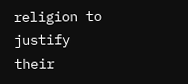religion to justify their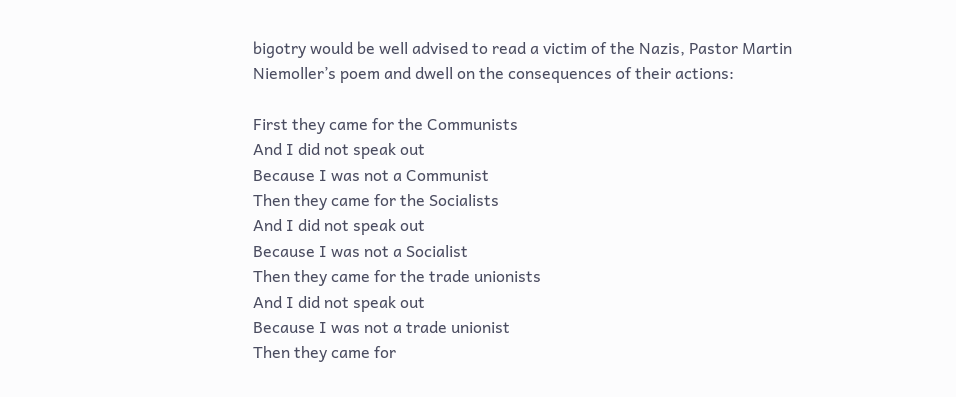bigotry would be well advised to read a victim of the Nazis, Pastor Martin Niemoller’s poem and dwell on the consequences of their actions:

First they came for the Communists
And I did not speak out
Because I was not a Communist
Then they came for the Socialists
And I did not speak out
Because I was not a Socialist
Then they came for the trade unionists
And I did not speak out
Because I was not a trade unionist
Then they came for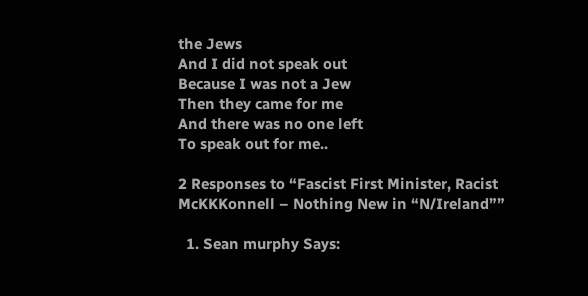the Jews
And I did not speak out
Because I was not a Jew
Then they came for me
And there was no one left
To speak out for me..

2 Responses to “Fascist First Minister, Racist McKKKonnell – Nothing New in “N/Ireland””

  1. Sean murphy Says: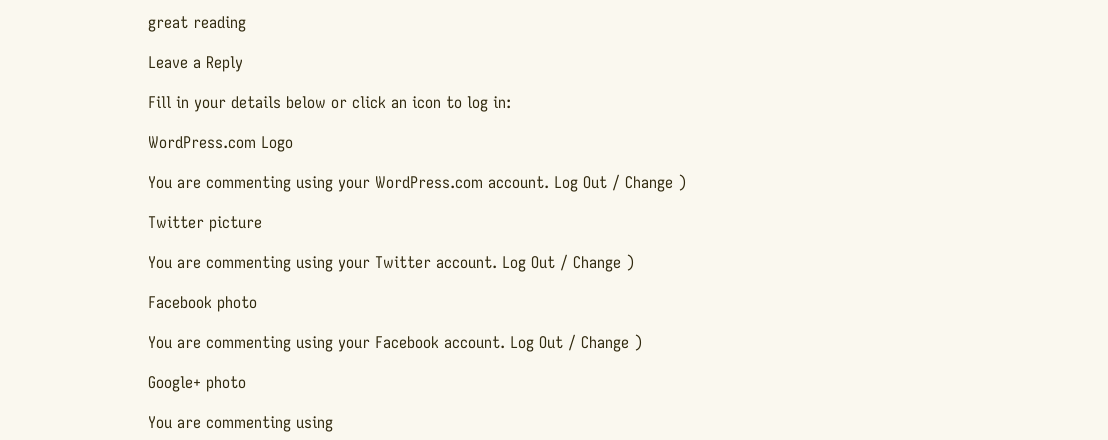great reading

Leave a Reply

Fill in your details below or click an icon to log in:

WordPress.com Logo

You are commenting using your WordPress.com account. Log Out / Change )

Twitter picture

You are commenting using your Twitter account. Log Out / Change )

Facebook photo

You are commenting using your Facebook account. Log Out / Change )

Google+ photo

You are commenting using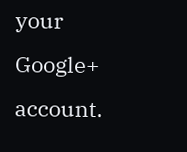your Google+ account.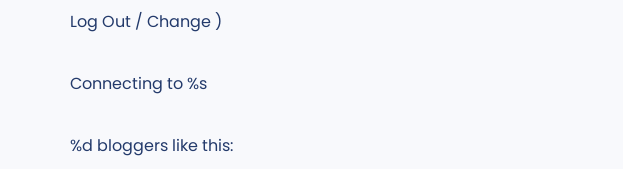Log Out / Change )

Connecting to %s

%d bloggers like this: